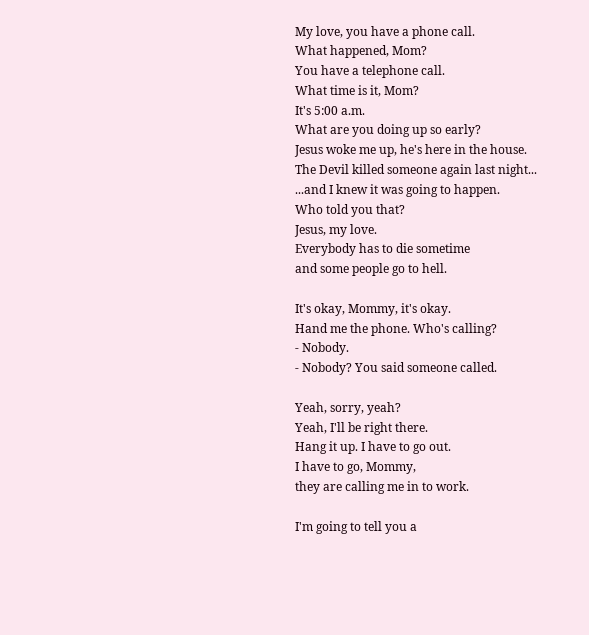My love, you have a phone call.
What happened, Mom?
You have a telephone call.
What time is it, Mom?
It's 5:00 a.m.
What are you doing up so early?
Jesus woke me up, he's here in the house.
The Devil killed someone again last night...
...and I knew it was going to happen.
Who told you that?
Jesus, my love.
Everybody has to die sometime
and some people go to hell.

It's okay, Mommy, it's okay.
Hand me the phone. Who's calling?
- Nobody.
- Nobody? You said someone called.

Yeah, sorry, yeah?
Yeah, I'll be right there.
Hang it up. I have to go out.
I have to go, Mommy,
they are calling me in to work.

I'm going to tell you a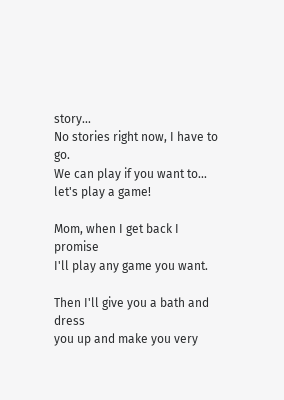story...
No stories right now, I have to go.
We can play if you want to...
let's play a game!

Mom, when I get back I promise
I'll play any game you want.

Then I'll give you a bath and dress
you up and make you very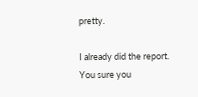pretty.

I already did the report.
You sure you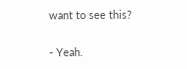want to see this?

- Yeah.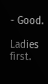- Good.

Ladies first.